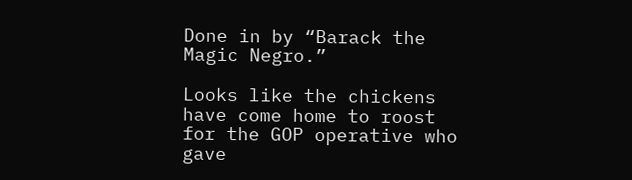Done in by “Barack the Magic Negro.”

Looks like the chickens have come home to roost for the GOP operative who gave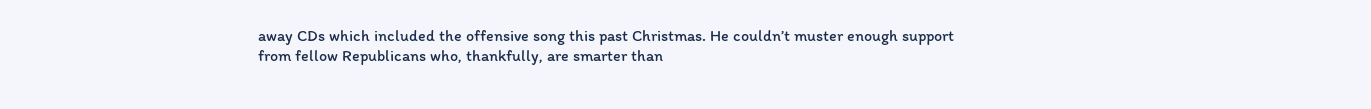away CDs which included the offensive song this past Christmas. He couldn’t muster enough support from fellow Republicans who, thankfully, are smarter than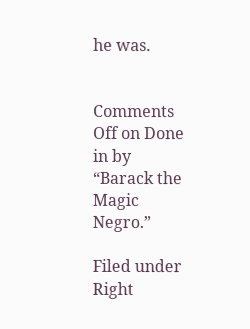he was.


Comments Off on Done in by “Barack the Magic Negro.”

Filed under Right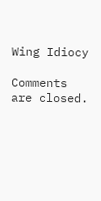Wing Idiocy

Comments are closed.